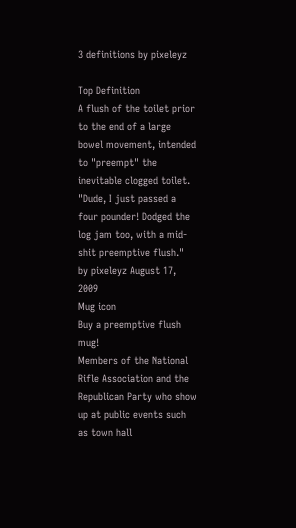3 definitions by pixeleyz

Top Definition
A flush of the toilet prior to the end of a large bowel movement, intended to "preempt" the inevitable clogged toilet.
"Dude, I just passed a four pounder! Dodged the log jam too, with a mid-shit preemptive flush."
by pixeleyz August 17, 2009
Mug icon
Buy a preemptive flush mug!
Members of the National Rifle Association and the Republican Party who show up at public events such as town hall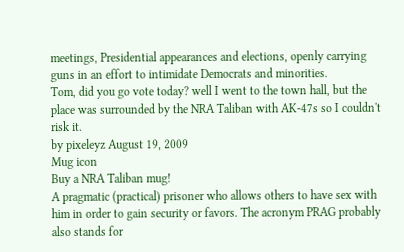meetings, Presidential appearances and elections, openly carrying guns in an effort to intimidate Democrats and minorities.
Tom, did you go vote today? well I went to the town hall, but the place was surrounded by the NRA Taliban with AK-47s so I couldn't risk it.
by pixeleyz August 19, 2009
Mug icon
Buy a NRA Taliban mug!
A pragmatic (practical) prisoner who allows others to have sex with him in order to gain security or favors. The acronym PRAG probably also stands for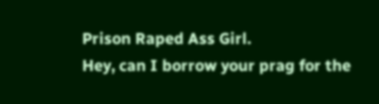Prison Raped Ass Girl.
Hey, can I borrow your prag for the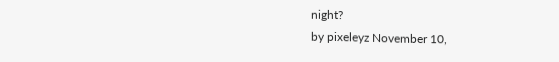night?
by pixeleyz November 10,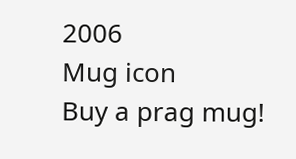2006
Mug icon
Buy a prag mug!